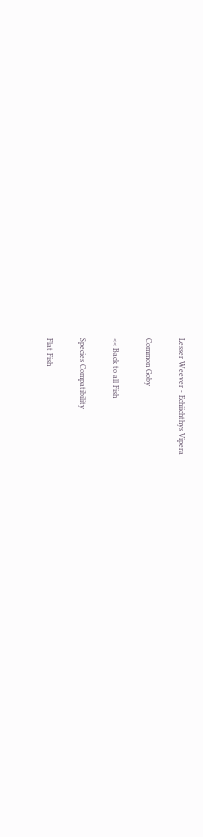Lesser Weever - Echiichthys Vipera

Common Goby

<< Back to all Fish

Species Compatibility

Flat Fish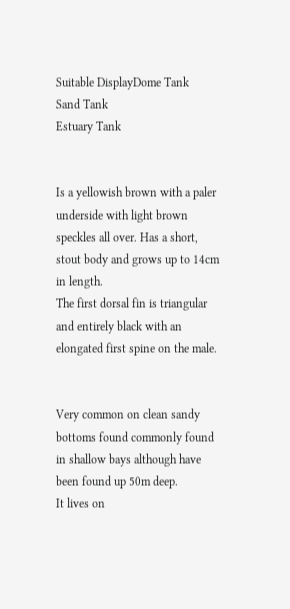Suitable DisplayDome Tank
Sand Tank
Estuary Tank


Is a yellowish brown with a paler underside with light brown speckles all over. Has a short, stout body and grows up to 14cm in length.
The first dorsal fin is triangular and entirely black with an elongated first spine on the male.


Very common on clean sandy bottoms found commonly found in shallow bays although have been found up 50m deep.
It lives on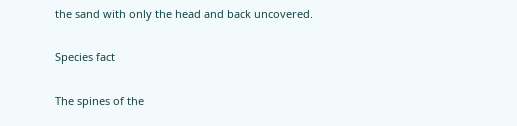the sand with only the head and back uncovered.

Species fact

The spines of the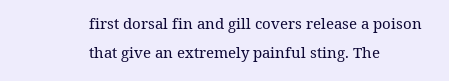first dorsal fin and gill covers release a poison that give an extremely painful sting. The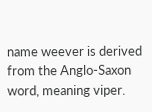name weever is derived from the Anglo-Saxon word, meaning viper.